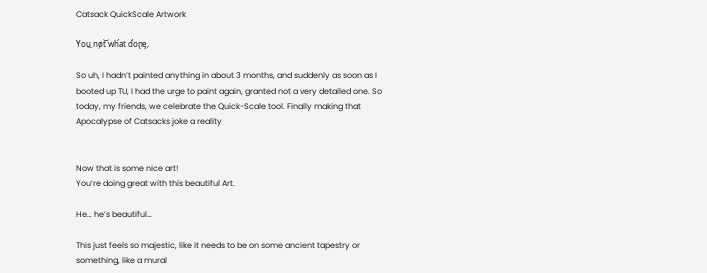Catsack QuickScale Artwork

You͟ no̸t͝ wh̛at d̛on̢e̡,

So uh, I hadn’t painted anything in about 3 months, and suddenly as soon as I booted up TU, I had the urge to paint again, granted not a very detailed one. So today, my friends, we celebrate the Quick-Scale tool. Finally making that Apocalypse of Catsacks joke a reality


Now that is some nice art!
You’re doing great with this beautiful Art.

He… he’s beautiful…

This just feels so majestic, like it needs to be on some ancient tapestry or something, like a mural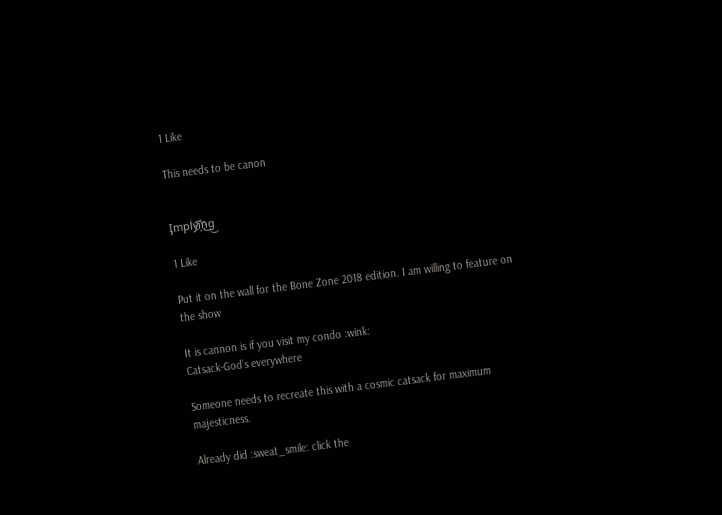1 Like

This needs to be canon


I̡mpl͘y͡i҉n͜g͜

1 Like

Put it on the wall for the Bone Zone 2018 edition. I am willing to feature on the show

It is cannon is if you visit my condo :wink:
Catsack-God’s everywhere

Someone needs to recreate this with a cosmic catsack for maximum majesticness.

Already did :sweat_smile: click the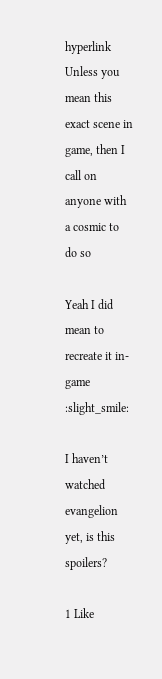hyperlink
Unless you mean this exact scene in game, then I call on anyone with a cosmic to do so

Yeah I did mean to recreate it in-game :slight_smile:

I haven’t watched evangelion yet, is this spoilers?

1 Like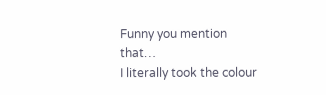Funny you mention that…
I literally took the colour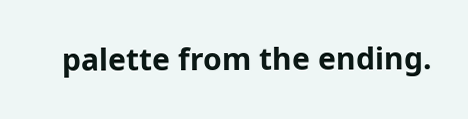palette from the ending.